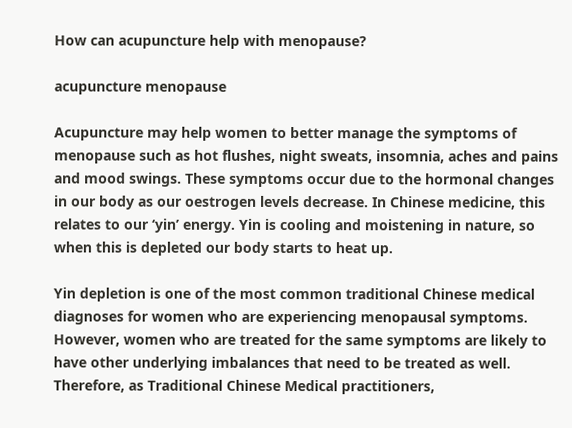How can acupuncture help with menopause?

acupuncture menopause

Acupuncture may help women to better manage the symptoms of menopause such as hot flushes, night sweats, insomnia, aches and pains and mood swings. These symptoms occur due to the hormonal changes in our body as our oestrogen levels decrease. In Chinese medicine, this relates to our ‘yin’ energy. Yin is cooling and moistening in nature, so when this is depleted our body starts to heat up.

Yin depletion is one of the most common traditional Chinese medical diagnoses for women who are experiencing menopausal symptoms. However, women who are treated for the same symptoms are likely to have other underlying imbalances that need to be treated as well. Therefore, as Traditional Chinese Medical practitioners,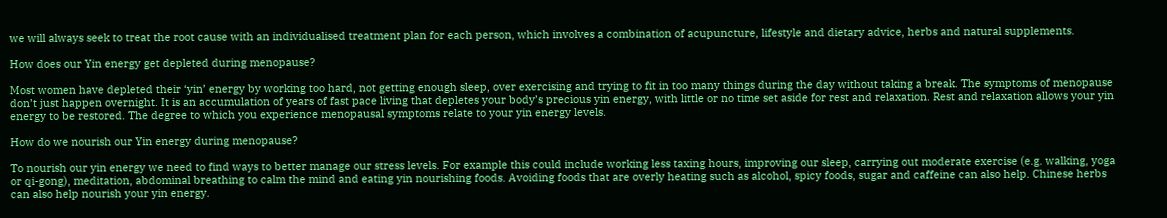we will always seek to treat the root cause with an individualised treatment plan for each person, which involves a combination of acupuncture, lifestyle and dietary advice, herbs and natural supplements.

How does our Yin energy get depleted during menopause?

Most women have depleted their ‘yin’ energy by working too hard, not getting enough sleep, over exercising and trying to fit in too many things during the day without taking a break. The symptoms of menopause don’t just happen overnight. It is an accumulation of years of fast pace living that depletes your body’s precious yin energy, with little or no time set aside for rest and relaxation. Rest and relaxation allows your yin energy to be restored. The degree to which you experience menopausal symptoms relate to your yin energy levels.

How do we nourish our Yin energy during menopause?

To nourish our yin energy we need to find ways to better manage our stress levels. For example this could include working less taxing hours, improving our sleep, carrying out moderate exercise (e.g. walking, yoga or qi-gong), meditation, abdominal breathing to calm the mind and eating yin nourishing foods. Avoiding foods that are overly heating such as alcohol, spicy foods, sugar and caffeine can also help. Chinese herbs can also help nourish your yin energy.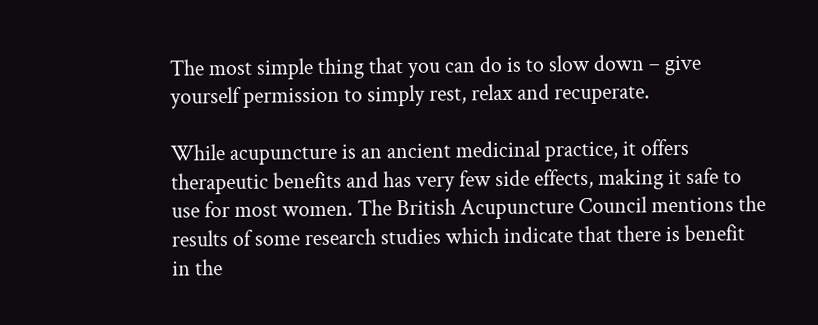The most simple thing that you can do is to slow down – give yourself permission to simply rest, relax and recuperate.

While acupuncture is an ancient medicinal practice, it offers therapeutic benefits and has very few side effects, making it safe to use for most women. The British Acupuncture Council mentions the results of some research studies which indicate that there is benefit in the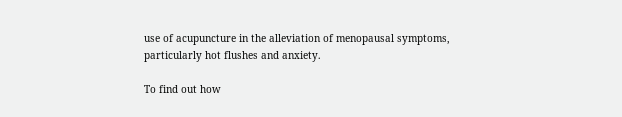use of acupuncture in the alleviation of menopausal symptoms, particularly hot flushes and anxiety.

To find out how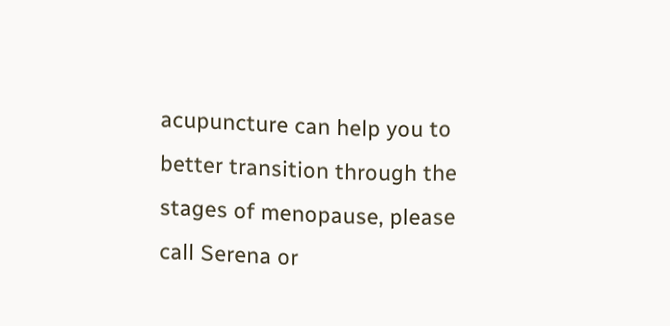acupuncture can help you to better transition through the stages of menopause, please call Serena or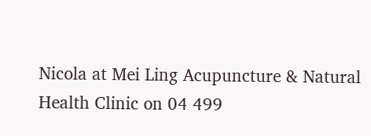Nicola at Mei Ling Acupuncture & Natural Health Clinic on 04 499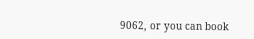9062, or you can book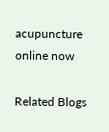acupuncture online now

Related Blogs